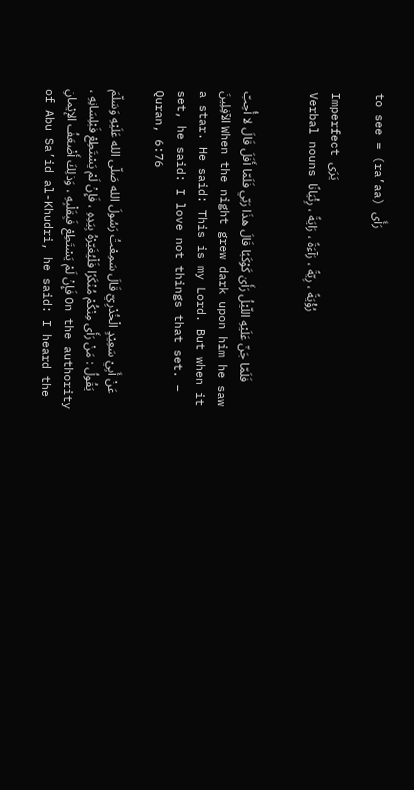to see = (ra’aa) رَأَى

Imperfect يَرَى
Verbal nouns رُؤْيَةً ، رِيّةً ، رَآءَةً ، رَايَةً ، رِئْيَانًا


فَلَمّا جَنّ عَلَيْهِ اللّيْلُ رَأَىٰ كَوْكَبًا قَالَ هذَا رَبّي فَلَمّا أَفَلَ قَالَ لا أُحِبّ الآفِلِينَ When the night grew dark upon him he saw a star. He said: This is my Lord. But when it set, he said: I love not things that set. – Quran, 6:76

عَنْ أَبِيْ سَعِيْدٍ الْخُدْرِيّ قَالَ سَمِعْتُ رَسُولَ الله صَلّى الله عَلَيْهِ وَسَلّمَ يَقُولُ : مَنْ رَأَى مِنْكُمْ مُنْكَرًا فَلْيُغَيّرْهُ بِيَدِهِ ، فَإِنْ لَمْ يَسْتَطِعْ فَبْلِسَانِهِ ، فَإِنْ لَمْ يَسْتَطِعْ فَبِقَلْبِهِ ، وَذلِكَ أَضْعَفُ الإيْمانِ On the authority of Abu Sa’id al-Khudri, he said: I heard the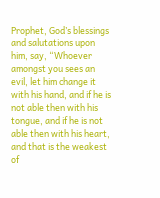Prophet, God’s blessings and salutations upon him, say, “Whoever amongst you sees an evil, let him change it with his hand, and if he is not able then with his tongue, and if he is not able then with his heart, and that is the weakest of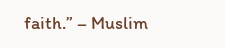faith.” – Muslim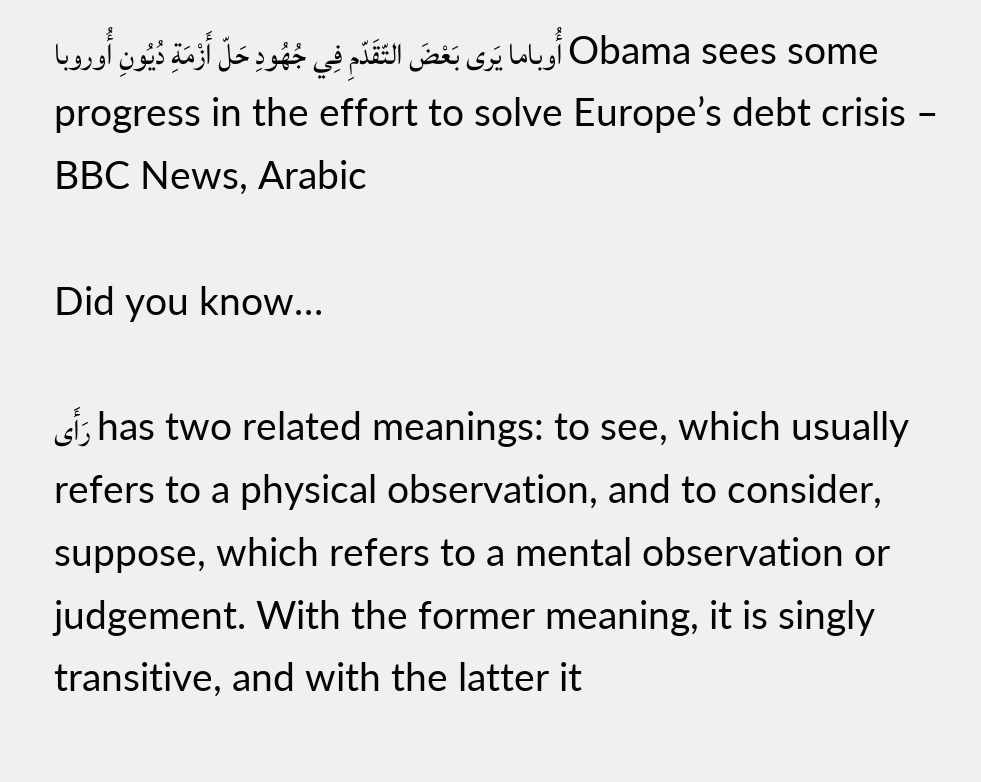أُوباما يَرى بَعْضَ التّقَدّمِ فِي جُهُودِ حَلّ أَزْمَةِ دُيُونِ أُوروبا Obama sees some progress in the effort to solve Europe’s debt crisis – BBC News, Arabic

Did you know…

رَأَى has two related meanings: to see, which usually refers to a physical observation, and to consider, suppose, which refers to a mental observation or judgement. With the former meaning, it is singly transitive, and with the latter it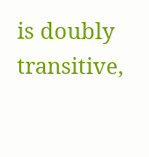is doubly transitive,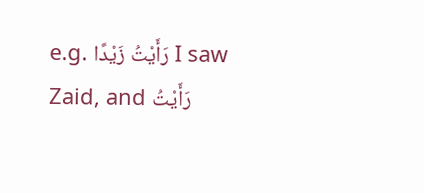e.g. رَأَيْتُ زَيْدًا I saw Zaid, and رَأَيْتُ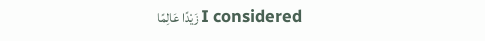زَيْدًا عَالِمًا I considered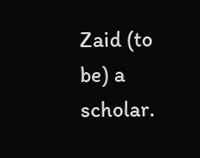Zaid (to be) a scholar.